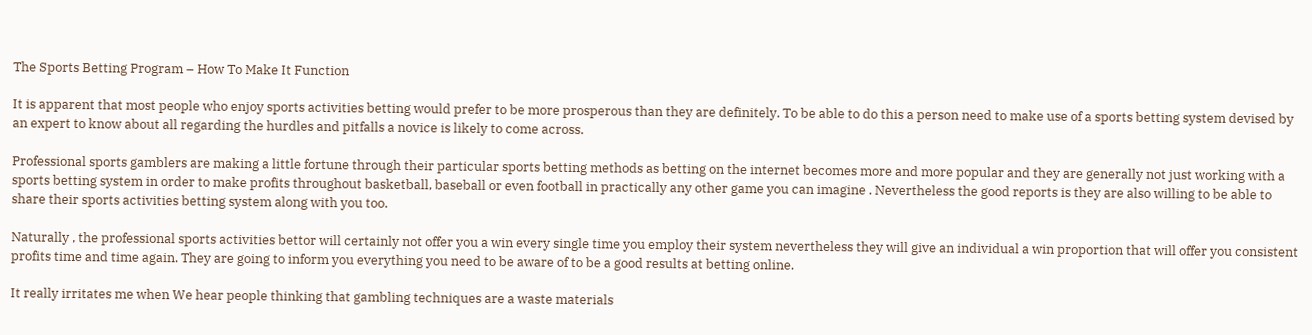The Sports Betting Program – How To Make It Function

It is apparent that most people who enjoy sports activities betting would prefer to be more prosperous than they are definitely. To be able to do this a person need to make use of a sports betting system devised by an expert to know about all regarding the hurdles and pitfalls a novice is likely to come across.

Professional sports gamblers are making a little fortune through their particular sports betting methods as betting on the internet becomes more and more popular and they are generally not just working with a sports betting system in order to make profits throughout basketball, baseball or even football in practically any other game you can imagine . Nevertheless the good reports is they are also willing to be able to share their sports activities betting system along with you too.

Naturally , the professional sports activities bettor will certainly not offer you a win every single time you employ their system nevertheless they will give an individual a win proportion that will offer you consistent profits time and time again. They are going to inform you everything you need to be aware of to be a good results at betting online.

It really irritates me when We hear people thinking that gambling techniques are a waste materials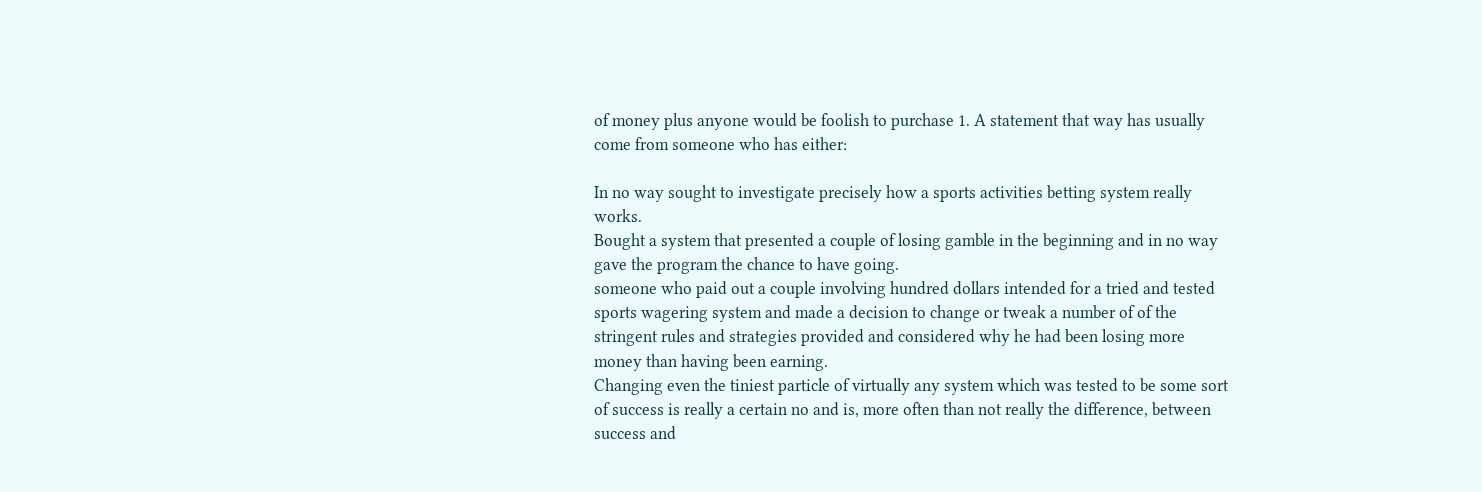of money plus anyone would be foolish to purchase 1. A statement that way has usually come from someone who has either:

In no way sought to investigate precisely how a sports activities betting system really works.
Bought a system that presented a couple of losing gamble in the beginning and in no way gave the program the chance to have going.
someone who paid out a couple involving hundred dollars intended for a tried and tested sports wagering system and made a decision to change or tweak a number of of the stringent rules and strategies provided and considered why he had been losing more money than having been earning.
Changing even the tiniest particle of virtually any system which was tested to be some sort of success is really a certain no and is, more often than not really the difference, between success and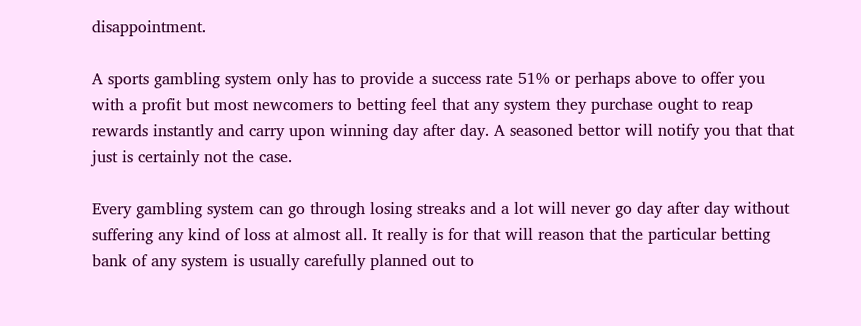disappointment.

A sports gambling system only has to provide a success rate 51% or perhaps above to offer you with a profit but most newcomers to betting feel that any system they purchase ought to reap rewards instantly and carry upon winning day after day. A seasoned bettor will notify you that that just is certainly not the case.

Every gambling system can go through losing streaks and a lot will never go day after day without suffering any kind of loss at almost all. It really is for that will reason that the particular betting bank of any system is usually carefully planned out to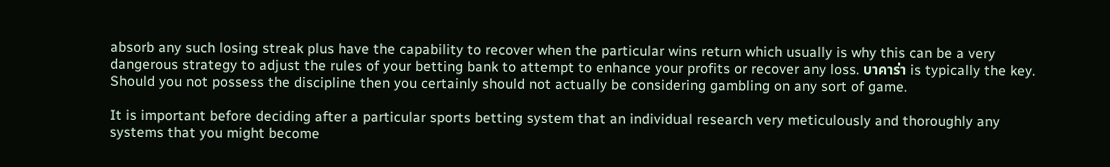absorb any such losing streak plus have the capability to recover when the particular wins return which usually is why this can be a very dangerous strategy to adjust the rules of your betting bank to attempt to enhance your profits or recover any loss. บาคาร่า is typically the key. Should you not possess the discipline then you certainly should not actually be considering gambling on any sort of game.

It is important before deciding after a particular sports betting system that an individual research very meticulously and thoroughly any systems that you might become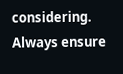considering. Always ensure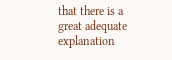that there is a great adequate explanation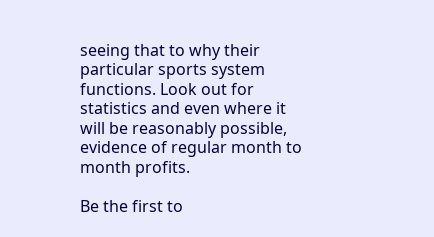seeing that to why their particular sports system functions. Look out for statistics and even where it will be reasonably possible, evidence of regular month to month profits.

Be the first to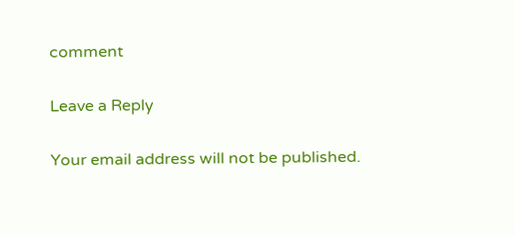comment

Leave a Reply

Your email address will not be published.